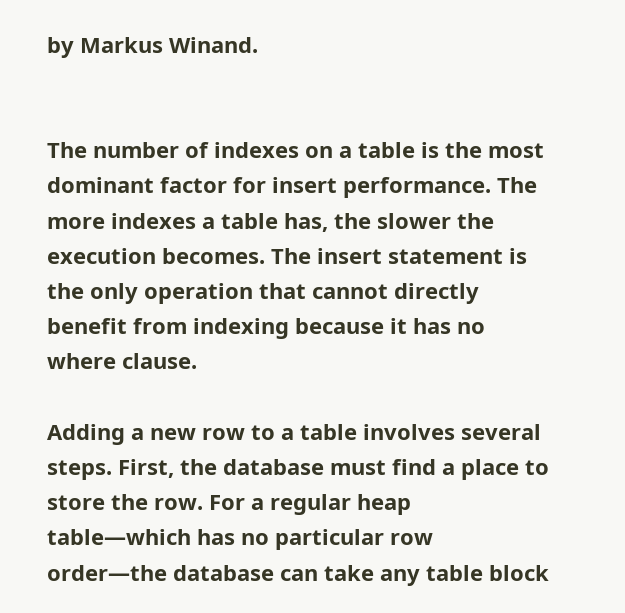by Markus Winand.


The number of indexes on a table is the most dominant factor for insert performance. The more indexes a table has, the slower the execution becomes. The insert statement is the only operation that cannot directly benefit from indexing because it has no where clause.

Adding a new row to a table involves several steps. First, the database must find a place to store the row. For a regular heap table—which has no particular row order—the database can take any table block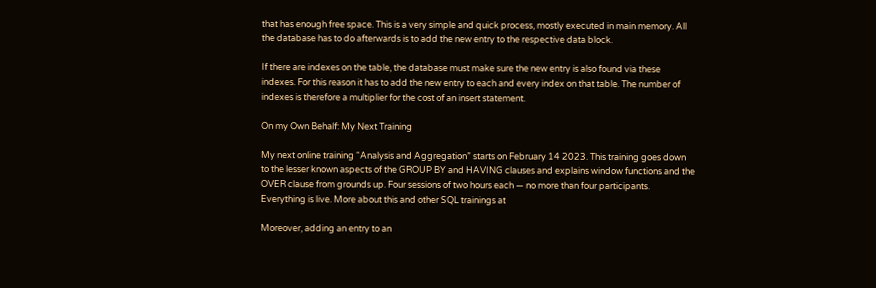that has enough free space. This is a very simple and quick process, mostly executed in main memory. All the database has to do afterwards is to add the new entry to the respective data block.

If there are indexes on the table, the database must make sure the new entry is also found via these indexes. For this reason it has to add the new entry to each and every index on that table. The number of indexes is therefore a multiplier for the cost of an insert statement.

On my Own Behalf: My Next Training

My next online training “Analysis and Aggregation” starts on February 14 2023. This training goes down to the lesser known aspects of the GROUP BY and HAVING clauses and explains window functions and the OVER clause from grounds up. Four sessions of two hours each — no more than four participants. Everything is live. More about this and other SQL trainings at

Moreover, adding an entry to an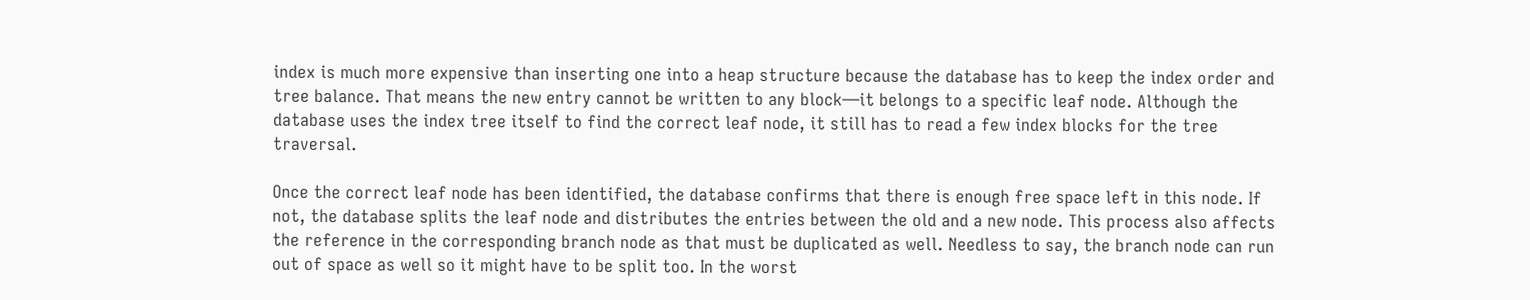index is much more expensive than inserting one into a heap structure because the database has to keep the index order and tree balance. That means the new entry cannot be written to any block—it belongs to a specific leaf node. Although the database uses the index tree itself to find the correct leaf node, it still has to read a few index blocks for the tree traversal.

Once the correct leaf node has been identified, the database confirms that there is enough free space left in this node. If not, the database splits the leaf node and distributes the entries between the old and a new node. This process also affects the reference in the corresponding branch node as that must be duplicated as well. Needless to say, the branch node can run out of space as well so it might have to be split too. In the worst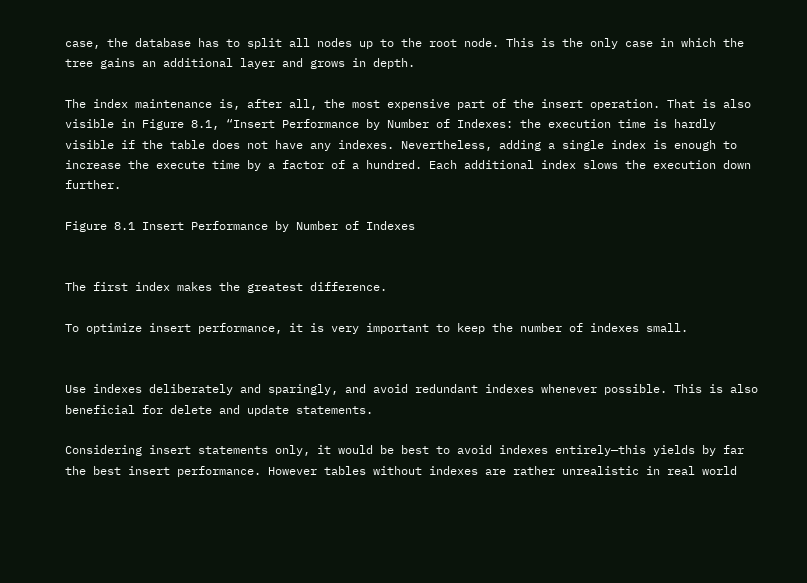case, the database has to split all nodes up to the root node. This is the only case in which the tree gains an additional layer and grows in depth.

The index maintenance is, after all, the most expensive part of the insert operation. That is also visible in Figure 8.1, “Insert Performance by Number of Indexes: the execution time is hardly visible if the table does not have any indexes. Nevertheless, adding a single index is enough to increase the execute time by a factor of a hundred. Each additional index slows the execution down further.

Figure 8.1 Insert Performance by Number of Indexes


The first index makes the greatest difference.

To optimize insert performance, it is very important to keep the number of indexes small.


Use indexes deliberately and sparingly, and avoid redundant indexes whenever possible. This is also beneficial for delete and update statements.

Considering insert statements only, it would be best to avoid indexes entirely—this yields by far the best insert performance. However tables without indexes are rather unrealistic in real world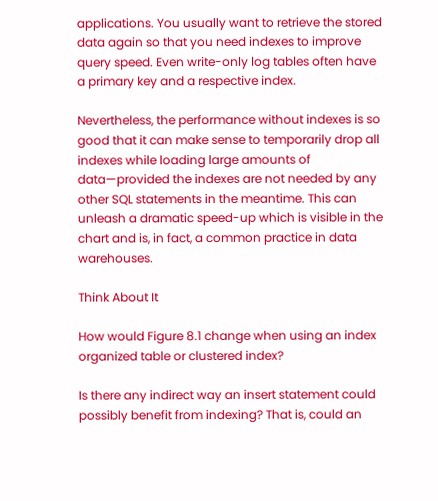applications. You usually want to retrieve the stored data again so that you need indexes to improve query speed. Even write-only log tables often have a primary key and a respective index.

Nevertheless, the performance without indexes is so good that it can make sense to temporarily drop all indexes while loading large amounts of data—provided the indexes are not needed by any other SQL statements in the meantime. This can unleash a dramatic speed-up which is visible in the chart and is, in fact, a common practice in data warehouses.

Think About It

How would Figure 8.1 change when using an index organized table or clustered index?

Is there any indirect way an insert statement could possibly benefit from indexing? That is, could an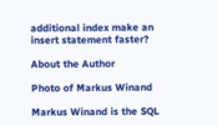additional index make an insert statement faster?

About the Author

Photo of Markus Winand

Markus Winand is the SQL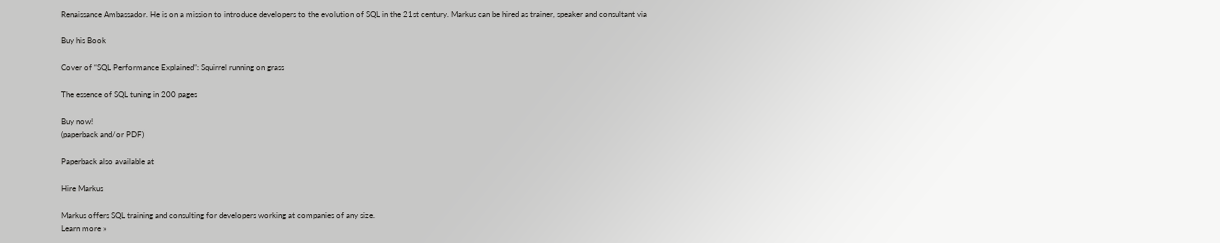Renaissance Ambassador. He is on a mission to introduce developers to the evolution of SQL in the 21st century. Markus can be hired as trainer, speaker and consultant via

Buy his Book

Cover of “SQL Performance Explained”: Squirrel running on grass

The essence of SQL tuning in 200 pages

Buy now!
(paperback and/or PDF)

Paperback also available at

Hire Markus

Markus offers SQL training and consulting for developers working at companies of any size.
Learn more »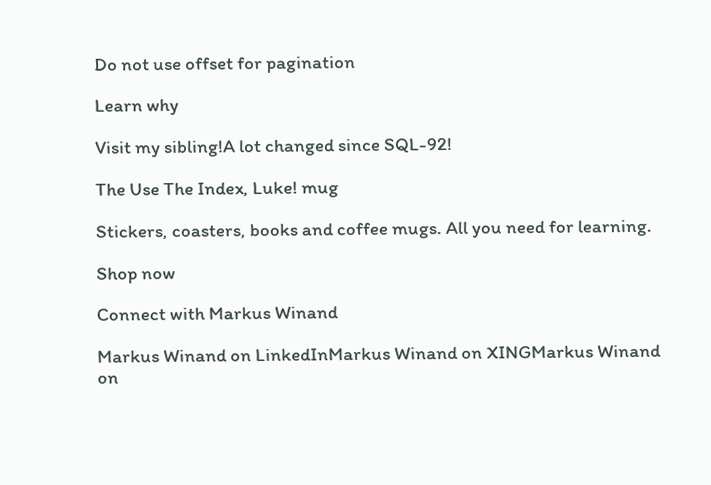Do not use offset for pagination

Learn why

Visit my sibling!A lot changed since SQL-92!

The Use The Index, Luke! mug

Stickers, coasters, books and coffee mugs. All you need for learning.

Shop now

Connect with Markus Winand

Markus Winand on LinkedInMarkus Winand on XINGMarkus Winand on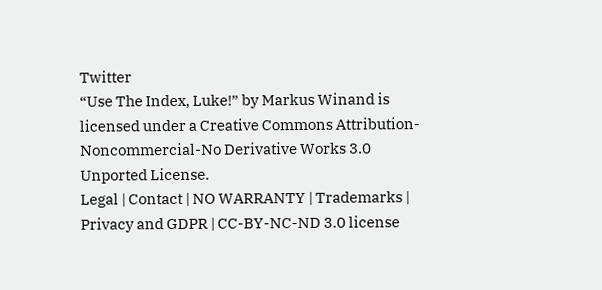Twitter
“Use The Index, Luke!” by Markus Winand is licensed under a Creative Commons Attribution-Noncommercial-No Derivative Works 3.0 Unported License.
Legal | Contact | NO WARRANTY | Trademarks | Privacy and GDPR | CC-BY-NC-ND 3.0 license